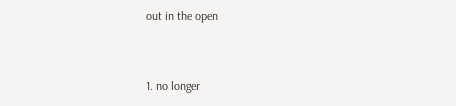out in the open


1. no longer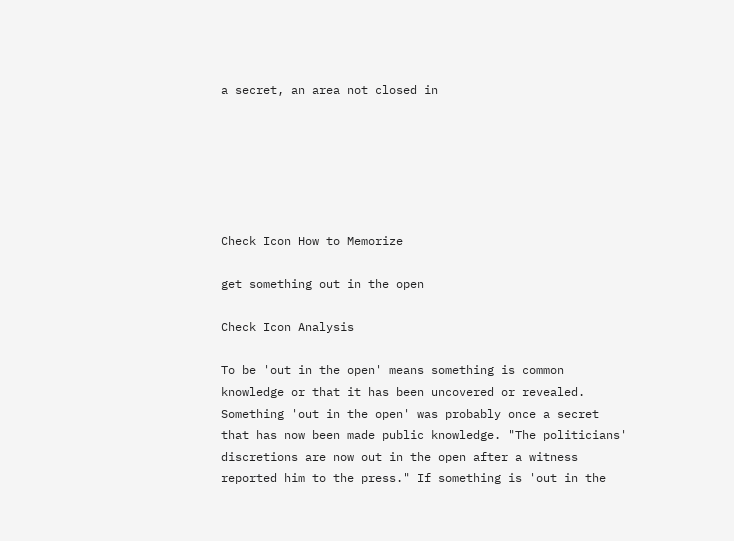a secret, an area not closed in






Check Icon How to Memorize

get something out in the open

Check Icon Analysis

To be 'out in the open' means something is common knowledge or that it has been uncovered or revealed. Something 'out in the open' was probably once a secret that has now been made public knowledge. "The politicians' discretions are now out in the open after a witness reported him to the press." If something is 'out in the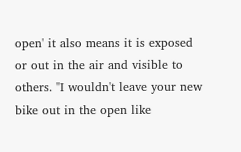open' it also means it is exposed or out in the air and visible to others. "I wouldn't leave your new bike out in the open like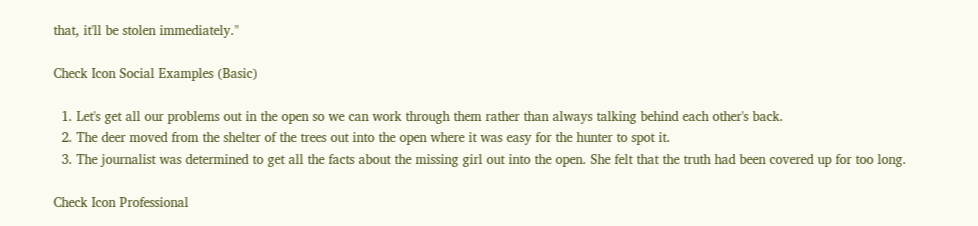that, it'll be stolen immediately."

Check Icon Social Examples (Basic)

  1. Let's get all our problems out in the open so we can work through them rather than always talking behind each other's back.
  2. The deer moved from the shelter of the trees out into the open where it was easy for the hunter to spot it.
  3. The journalist was determined to get all the facts about the missing girl out into the open. She felt that the truth had been covered up for too long.

Check Icon Professional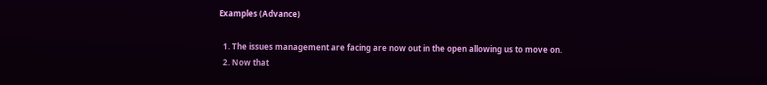Examples (Advance)

  1. The issues management are facing are now out in the open allowing us to move on.
  2. Now that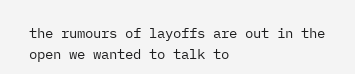the rumours of layoffs are out in the open we wanted to talk to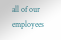all of our employees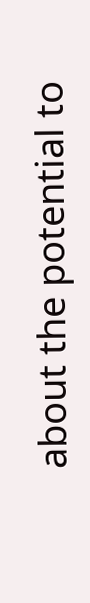about the potential to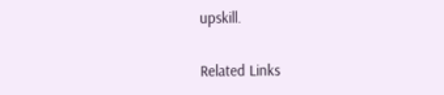upskill.

Related Links